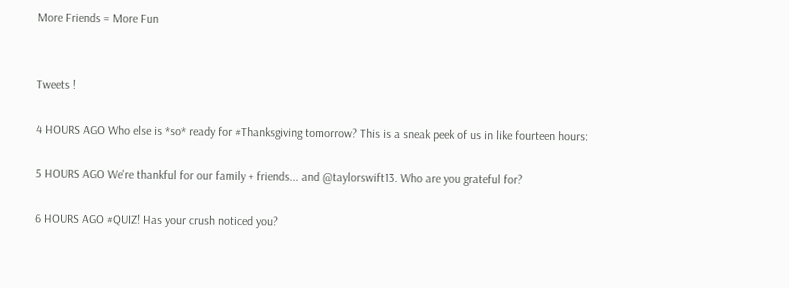More Friends = More Fun


Tweets !

4 HOURS AGO Who else is *so* ready for #Thanksgiving tomorrow? This is a sneak peek of us in like fourteen hours:

5 HOURS AGO We're thankful for our family + friends... and @taylorswift13. Who are you grateful for?

6 HOURS AGO #QUIZ! Has your crush noticed you?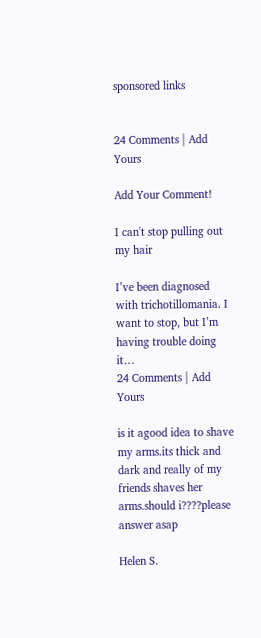sponsored links


24 Comments | Add Yours

Add Your Comment!

I can't stop pulling out my hair

I’ve been diagnosed with trichotillomania. I want to stop, but I’m having trouble doing it…
24 Comments | Add Yours

is it agood idea to shave my arms.its thick and dark and really of my friends shaves her arms.should i????please answer asap

Helen S.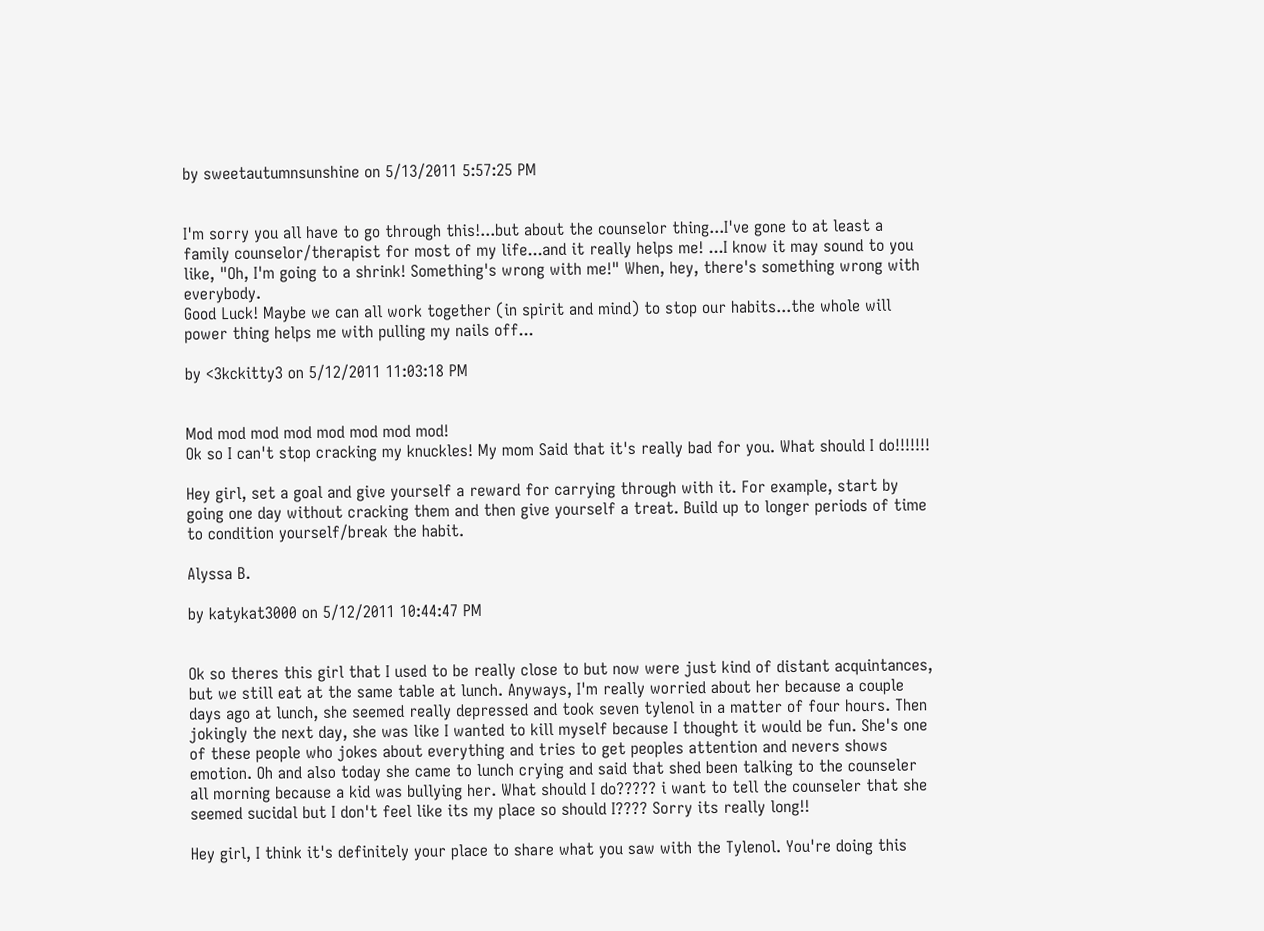by sweetautumnsunshine on 5/13/2011 5:57:25 PM


I'm sorry you all have to go through this!...but about the counselor thing...I've gone to at least a family counselor/therapist for most of my life...and it really helps me! ...I know it may sound to you like, "Oh, I'm going to a shrink! Something's wrong with me!" When, hey, there's something wrong with everybody.
Good Luck! Maybe we can all work together (in spirit and mind) to stop our habits...the whole will power thing helps me with pulling my nails off...

by <3kckitty3 on 5/12/2011 11:03:18 PM


Mod mod mod mod mod mod mod mod!
Ok so I can't stop cracking my knuckles! My mom Said that it's really bad for you. What should I do!!!!!!!

Hey girl, set a goal and give yourself a reward for carrying through with it. For example, start by going one day without cracking them and then give yourself a treat. Build up to longer periods of time to condition yourself/break the habit.

Alyssa B.

by katykat3000 on 5/12/2011 10:44:47 PM


Ok so theres this girl that I used to be really close to but now were just kind of distant acquintances, but we still eat at the same table at lunch. Anyways, I'm really worried about her because a couple days ago at lunch, she seemed really depressed and took seven tylenol in a matter of four hours. Then jokingly the next day, she was like I wanted to kill myself because I thought it would be fun. She's one of these people who jokes about everything and tries to get peoples attention and nevers shows emotion. Oh and also today she came to lunch crying and said that shed been talking to the counseler all morning because a kid was bullying her. What should I do????? i want to tell the counseler that she seemed sucidal but I don't feel like its my place so should I???? Sorry its really long!!

Hey girl, I think it's definitely your place to share what you saw with the Tylenol. You're doing this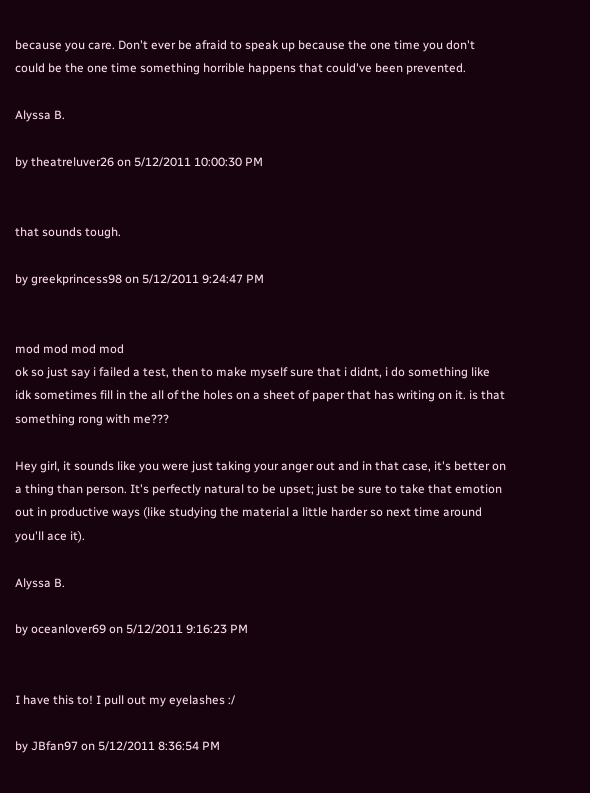because you care. Don't ever be afraid to speak up because the one time you don't could be the one time something horrible happens that could've been prevented.

Alyssa B.

by theatreluver26 on 5/12/2011 10:00:30 PM


that sounds tough.

by greekprincess98 on 5/12/2011 9:24:47 PM


mod mod mod mod
ok so just say i failed a test, then to make myself sure that i didnt, i do something like idk sometimes fill in the all of the holes on a sheet of paper that has writing on it. is that something rong with me???

Hey girl, it sounds like you were just taking your anger out and in that case, it's better on a thing than person. It's perfectly natural to be upset; just be sure to take that emotion out in productive ways (like studying the material a little harder so next time around you'll ace it).

Alyssa B.

by oceanlover69 on 5/12/2011 9:16:23 PM


I have this to! I pull out my eyelashes :/

by JBfan97 on 5/12/2011 8:36:54 PM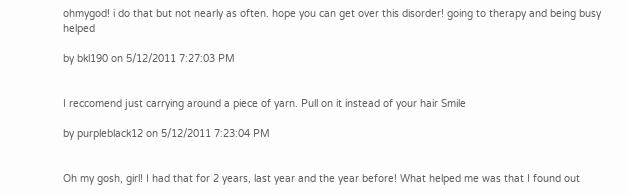ohmygod! i do that but not nearly as often. hope you can get over this disorder! going to therapy and being busy helped

by bkl190 on 5/12/2011 7:27:03 PM


I reccomend just carrying around a piece of yarn. Pull on it instead of your hair Smile

by purpleblack12 on 5/12/2011 7:23:04 PM


Oh my gosh, girl! I had that for 2 years, last year and the year before! What helped me was that I found out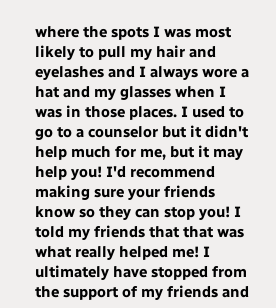where the spots I was most likely to pull my hair and eyelashes and I always wore a hat and my glasses when I was in those places. I used to go to a counselor but it didn't help much for me, but it may help you! I'd recommend making sure your friends know so they can stop you! I told my friends that that was what really helped me! I ultimately have stopped from the support of my friends and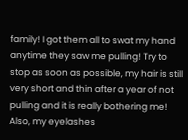family! I got them all to swat my hand anytime they saw me pulling! Try to stop as soon as possible, my hair is still very short and thin after a year of not pulling and it is really bothering me! Also, my eyelashes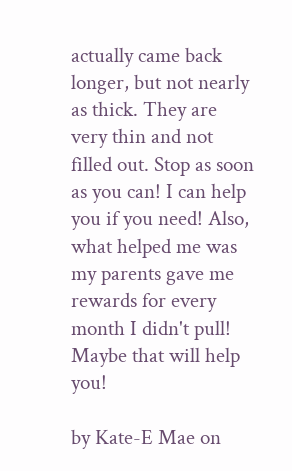actually came back longer, but not nearly as thick. They are very thin and not filled out. Stop as soon as you can! I can help you if you need! Also, what helped me was my parents gave me rewards for every month I didn't pull! Maybe that will help you!

by Kate-E Mae on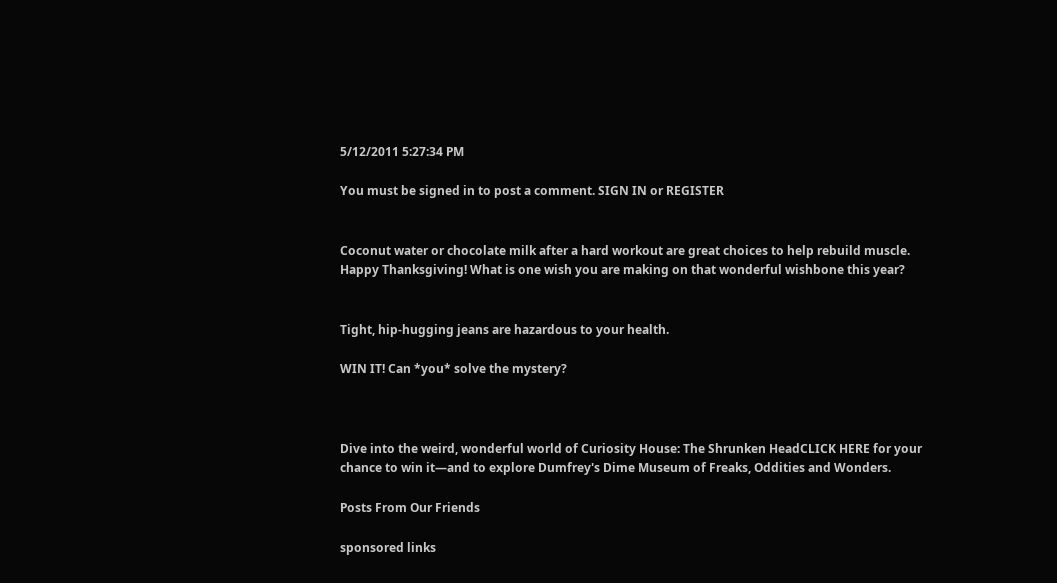5/12/2011 5:27:34 PM

You must be signed in to post a comment. SIGN IN or REGISTER


Coconut water or chocolate milk after a hard workout are great choices to help rebuild muscle.
Happy Thanksgiving! What is one wish you are making on that wonderful wishbone this year?


Tight, hip-hugging jeans are hazardous to your health.

WIN IT! Can *you* solve the mystery?



Dive into the weird, wonderful world of Curiosity House: The Shrunken HeadCLICK HERE for your chance to win it—and to explore Dumfrey's Dime Museum of Freaks, Oddities and Wonders.

Posts From Our Friends

sponsored links